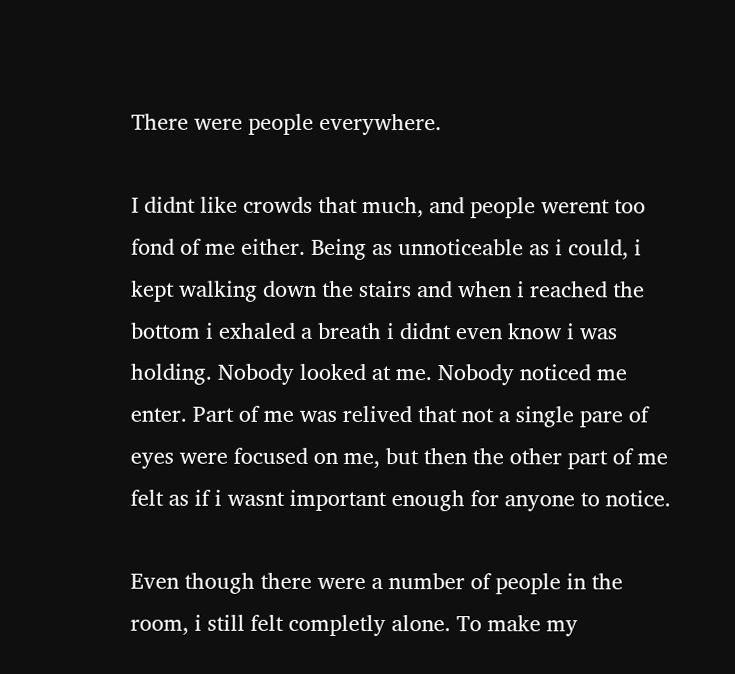There were people everywhere.

I didnt like crowds that much, and people werent too fond of me either. Being as unnoticeable as i could, i kept walking down the stairs and when i reached the bottom i exhaled a breath i didnt even know i was holding. Nobody looked at me. Nobody noticed me enter. Part of me was relived that not a single pare of eyes were focused on me, but then the other part of me felt as if i wasnt important enough for anyone to notice.

Even though there were a number of people in the room, i still felt completly alone. To make my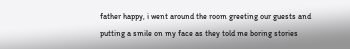father happy, i went around the room greeting our guests and putting a smile on my face as they told me boring stories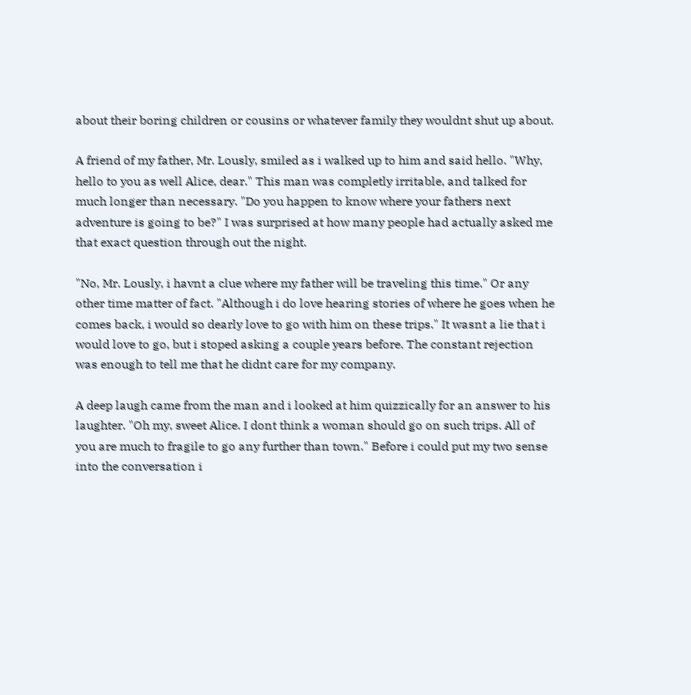about their boring children or cousins or whatever family they wouldnt shut up about.

A friend of my father, Mr. Lously, smiled as i walked up to him and said hello. "Why, hello to you as well Alice, dear." This man was completly irritable, and talked for much longer than necessary. "Do you happen to know where your fathers next adventure is going to be?" I was surprised at how many people had actually asked me that exact question through out the night.

"No, Mr. Lously, i havnt a clue where my father will be traveling this time." Or any other time matter of fact. "Although i do love hearing stories of where he goes when he comes back, i would so dearly love to go with him on these trips." It wasnt a lie that i would love to go, but i stoped asking a couple years before. The constant rejection was enough to tell me that he didnt care for my company.

A deep laugh came from the man and i looked at him quizzically for an answer to his laughter. "Oh my, sweet Alice. I dont think a woman should go on such trips. All of you are much to fragile to go any further than town." Before i could put my two sense into the conversation i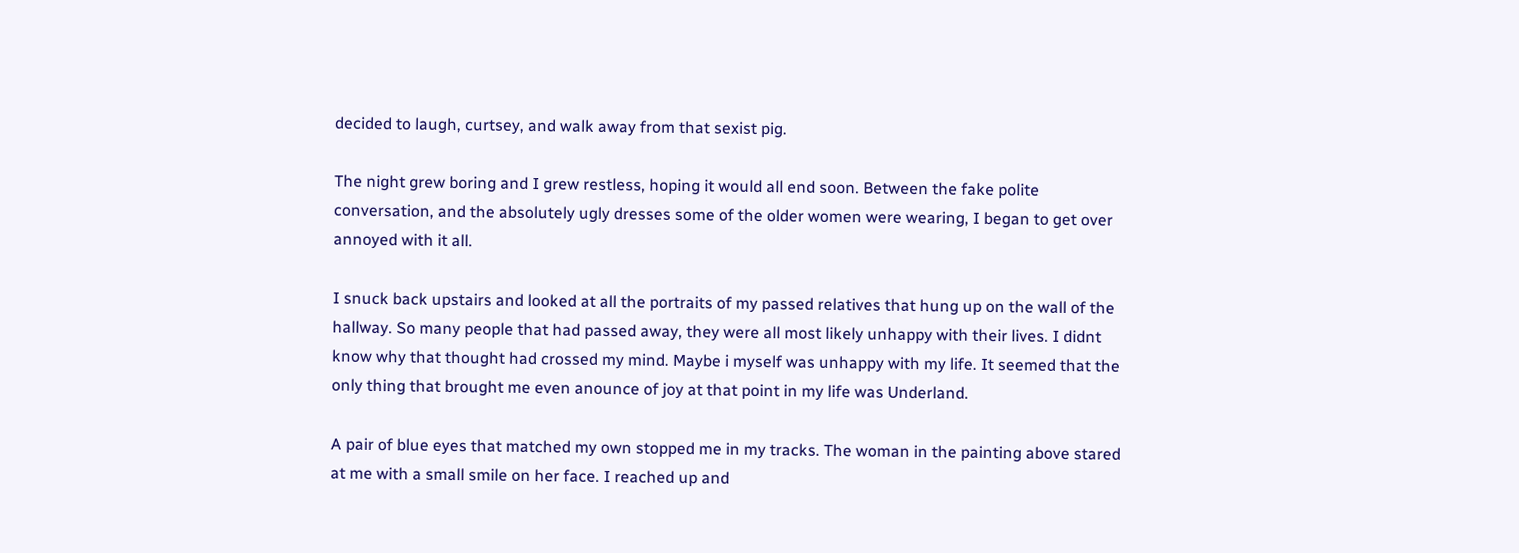decided to laugh, curtsey, and walk away from that sexist pig.

The night grew boring and I grew restless, hoping it would all end soon. Between the fake polite conversation, and the absolutely ugly dresses some of the older women were wearing, I began to get over annoyed with it all.

I snuck back upstairs and looked at all the portraits of my passed relatives that hung up on the wall of the hallway. So many people that had passed away, they were all most likely unhappy with their lives. I didnt know why that thought had crossed my mind. Maybe i myself was unhappy with my life. It seemed that the only thing that brought me even anounce of joy at that point in my life was Underland.

A pair of blue eyes that matched my own stopped me in my tracks. The woman in the painting above stared at me with a small smile on her face. I reached up and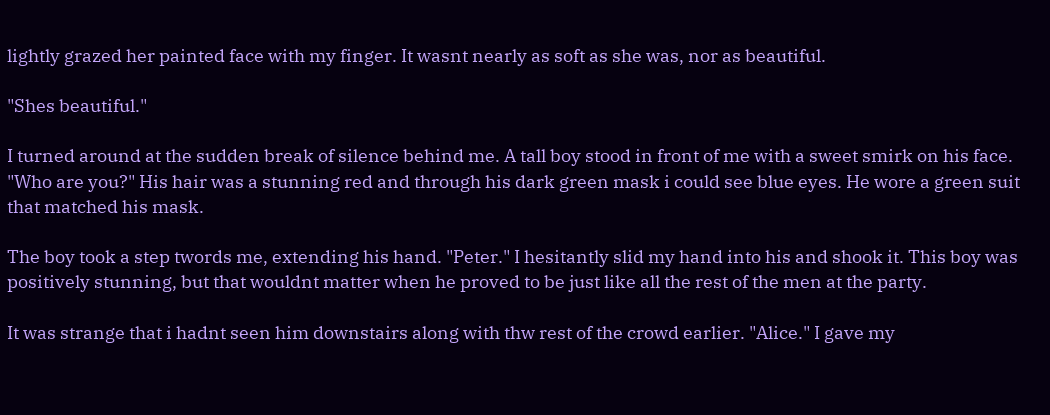lightly grazed her painted face with my finger. It wasnt nearly as soft as she was, nor as beautiful.

"Shes beautiful."

I turned around at the sudden break of silence behind me. A tall boy stood in front of me with a sweet smirk on his face. "Who are you?" His hair was a stunning red and through his dark green mask i could see blue eyes. He wore a green suit that matched his mask.

The boy took a step twords me, extending his hand. "Peter." I hesitantly slid my hand into his and shook it. This boy was positively stunning, but that wouldnt matter when he proved to be just like all the rest of the men at the party.

It was strange that i hadnt seen him downstairs along with thw rest of the crowd earlier. "Alice." I gave my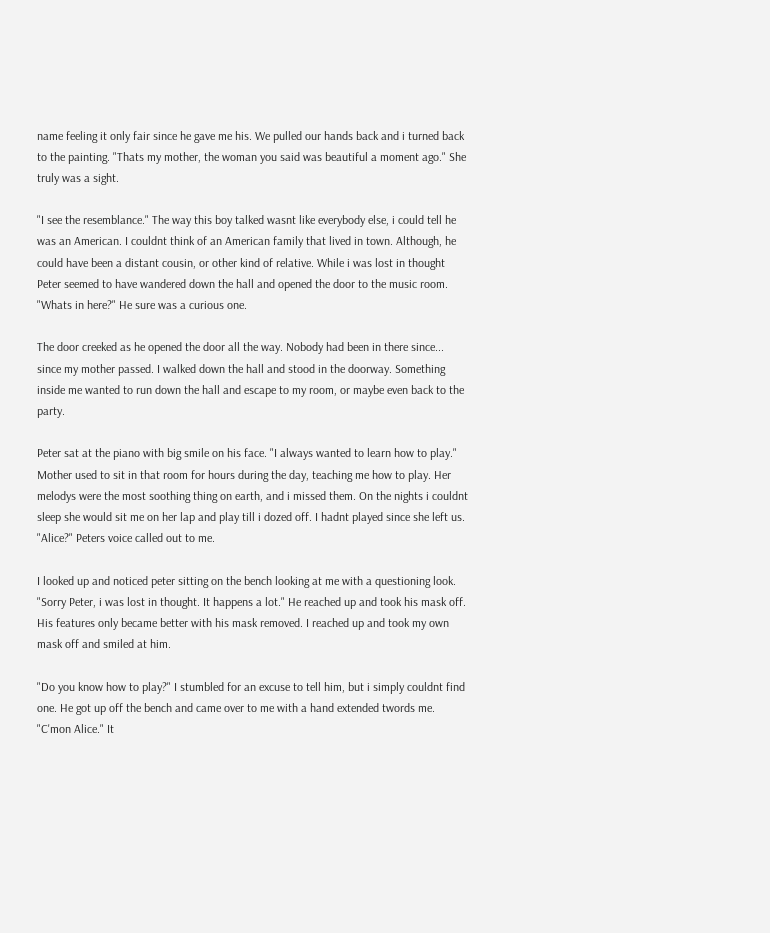name feeling it only fair since he gave me his. We pulled our hands back and i turned back to the painting. "Thats my mother, the woman you said was beautiful a moment ago." She truly was a sight.

"I see the resemblance." The way this boy talked wasnt like everybody else, i could tell he was an American. I couldnt think of an American family that lived in town. Although, he could have been a distant cousin, or other kind of relative. While i was lost in thought Peter seemed to have wandered down the hall and opened the door to the music room. "Whats in here?" He sure was a curious one.

The door creeked as he opened the door all the way. Nobody had been in there since... since my mother passed. I walked down the hall and stood in the doorway. Something inside me wanted to run down the hall and escape to my room, or maybe even back to the party.

Peter sat at the piano with big smile on his face. "I always wanted to learn how to play." Mother used to sit in that room for hours during the day, teaching me how to play. Her melodys were the most soothing thing on earth, and i missed them. On the nights i couldnt sleep she would sit me on her lap and play till i dozed off. I hadnt played since she left us. "Alice?" Peters voice called out to me.

I looked up and noticed peter sitting on the bench looking at me with a questioning look. "Sorry Peter, i was lost in thought. It happens a lot." He reached up and took his mask off. His features only became better with his mask removed. I reached up and took my own mask off and smiled at him.

"Do you know how to play?" I stumbled for an excuse to tell him, but i simply couldnt find one. He got up off the bench and came over to me with a hand extended twords me. "C'mon Alice." It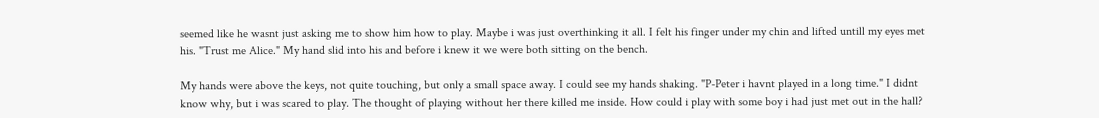seemed like he wasnt just asking me to show him how to play. Maybe i was just overthinking it all. I felt his finger under my chin and lifted untill my eyes met his. "Trust me Alice." My hand slid into his and before i knew it we were both sitting on the bench.

My hands were above the keys, not quite touching, but only a small space away. I could see my hands shaking. "P-Peter i havnt played in a long time." I didnt know why, but i was scared to play. The thought of playing without her there killed me inside. How could i play with some boy i had just met out in the hall?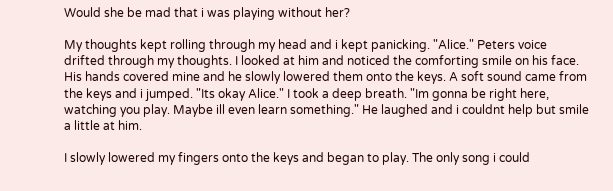Would she be mad that i was playing without her?

My thoughts kept rolling through my head and i kept panicking. "Alice." Peters voice drifted through my thoughts. I looked at him and noticed the comforting smile on his face. His hands covered mine and he slowly lowered them onto the keys. A soft sound came from the keys and i jumped. "Its okay Alice." I took a deep breath. "Im gonna be right here, watching you play. Maybe ill even learn something." He laughed and i couldnt help but smile a little at him.

I slowly lowered my fingers onto the keys and began to play. The only song i could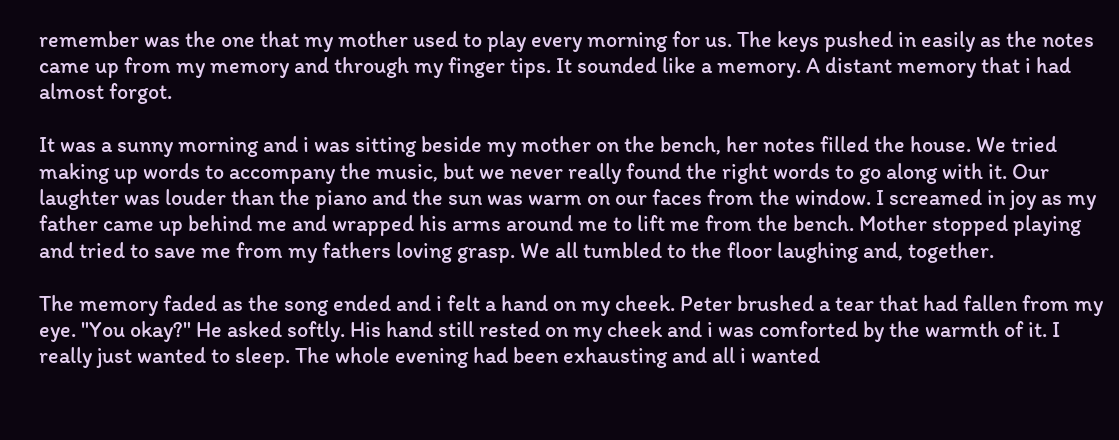remember was the one that my mother used to play every morning for us. The keys pushed in easily as the notes came up from my memory and through my finger tips. It sounded like a memory. A distant memory that i had almost forgot.

It was a sunny morning and i was sitting beside my mother on the bench, her notes filled the house. We tried making up words to accompany the music, but we never really found the right words to go along with it. Our laughter was louder than the piano and the sun was warm on our faces from the window. I screamed in joy as my father came up behind me and wrapped his arms around me to lift me from the bench. Mother stopped playing and tried to save me from my fathers loving grasp. We all tumbled to the floor laughing and, together.

The memory faded as the song ended and i felt a hand on my cheek. Peter brushed a tear that had fallen from my eye. "You okay?" He asked softly. His hand still rested on my cheek and i was comforted by the warmth of it. I really just wanted to sleep. The whole evening had been exhausting and all i wanted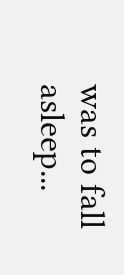was to fall asleep...